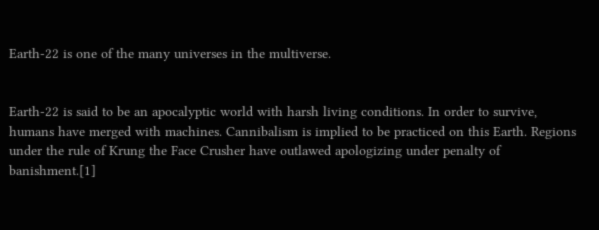Earth-22 is one of the many universes in the multiverse.


Earth-22 is said to be an apocalyptic world with harsh living conditions. In order to survive, humans have merged with machines. Cannibalism is implied to be practiced on this Earth. Regions under the rule of Krung the Face Crusher have outlawed apologizing under penalty of banishment.[1]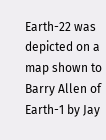Earth-22 was depicted on a map shown to Barry Allen of Earth-1 by Jay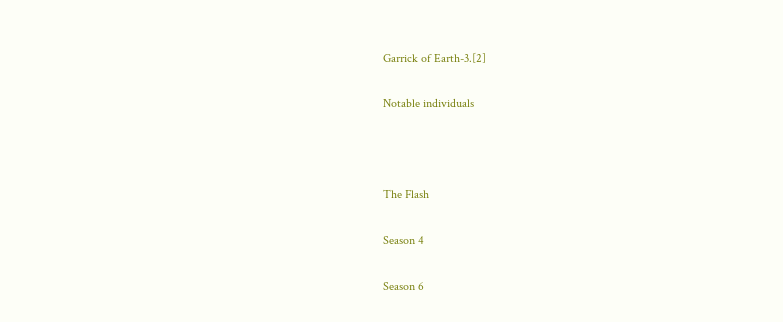Garrick of Earth-3.[2]

Notable individuals



The Flash

Season 4

Season 6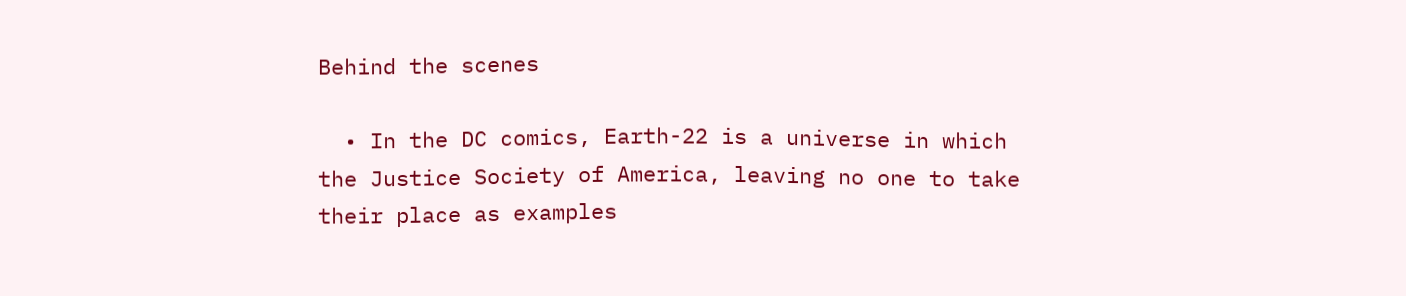Behind the scenes

  • In the DC comics, Earth-22 is a universe in which the Justice Society of America, leaving no one to take their place as examples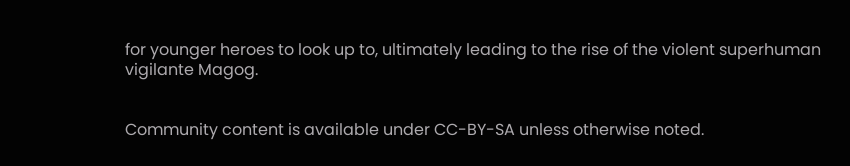for younger heroes to look up to, ultimately leading to the rise of the violent superhuman vigilante Magog.


Community content is available under CC-BY-SA unless otherwise noted.